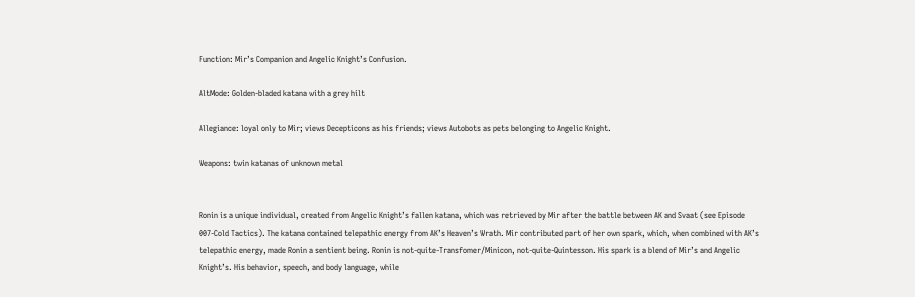Function: Mir’s Companion and Angelic Knight’s Confusion.

AltMode: Golden-bladed katana with a grey hilt

Allegiance: loyal only to Mir; views Decepticons as his friends; views Autobots as pets belonging to Angelic Knight.

Weapons: twin katanas of unknown metal


Ronin is a unique individual, created from Angelic Knight’s fallen katana, which was retrieved by Mir after the battle between AK and Svaat (see Episode 007-Cold Tactics). The katana contained telepathic energy from AK’s Heaven’s Wrath. Mir contributed part of her own spark, which, when combined with AK’s telepathic energy, made Ronin a sentient being. Ronin is not-quite-Transfomer/Minicon, not-quite-Quintesson. His spark is a blend of Mir’s and Angelic Knight’s. His behavior, speech, and body language, while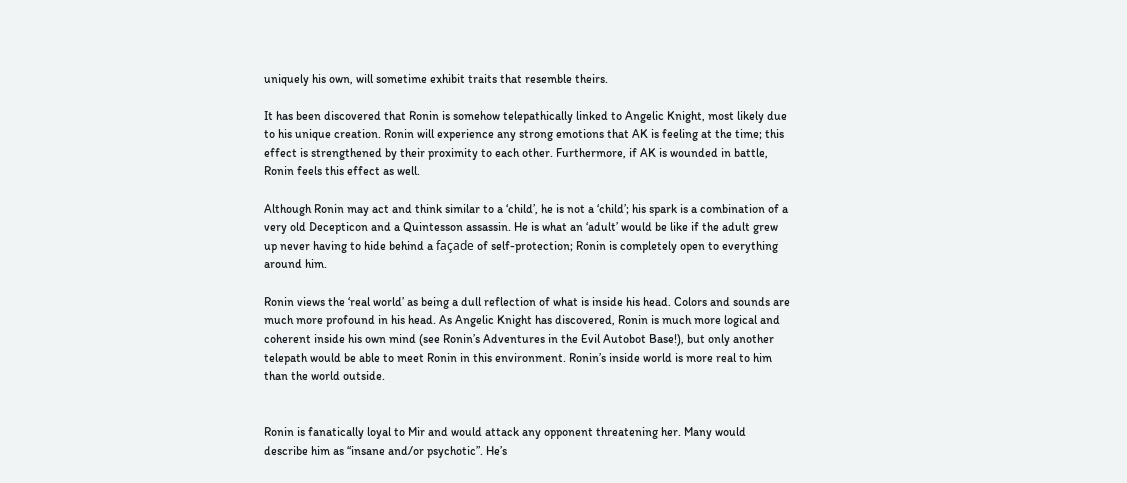uniquely his own, will sometime exhibit traits that resemble theirs.

It has been discovered that Ronin is somehow telepathically linked to Angelic Knight, most likely due to his unique creation. Ronin will experience any strong emotions that AK is feeling at the time; this effect is strengthened by their proximity to each other. Furthermore, if AK is wounded in battle, Ronin feels this effect as well.

Although Ronin may act and think similar to a ‘child’, he is not a ‘child’; his spark is a combination of a very old Decepticon and a Quintesson assassin. He is what an ‘adult’ would be like if the adult grew up never having to hide behind a façade of self-protection; Ronin is completely open to everything around him.

Ronin views the ‘real world’ as being a dull reflection of what is inside his head. Colors and sounds are much more profound in his head. As Angelic Knight has discovered, Ronin is much more logical and coherent inside his own mind (see Ronin’s Adventures in the Evil Autobot Base!), but only another telepath would be able to meet Ronin in this environment. Ronin’s inside world is more real to him than the world outside.


Ronin is fanatically loyal to Mir and would attack any opponent threatening her. Many would describe him as “insane and/or psychotic”. He’s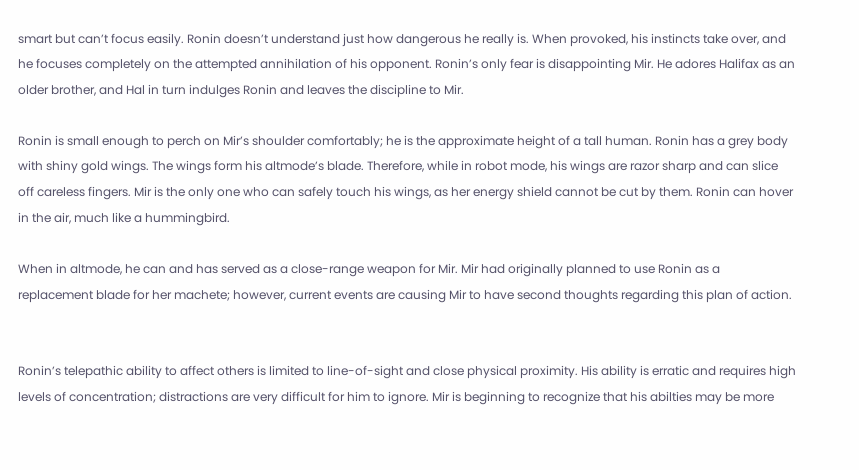smart but can’t focus easily. Ronin doesn’t understand just how dangerous he really is. When provoked, his instincts take over, and he focuses completely on the attempted annihilation of his opponent. Ronin’s only fear is disappointing Mir. He adores Halifax as an older brother, and Hal in turn indulges Ronin and leaves the discipline to Mir.

Ronin is small enough to perch on Mir’s shoulder comfortably; he is the approximate height of a tall human. Ronin has a grey body with shiny gold wings. The wings form his altmode’s blade. Therefore, while in robot mode, his wings are razor sharp and can slice off careless fingers. Mir is the only one who can safely touch his wings, as her energy shield cannot be cut by them. Ronin can hover in the air, much like a hummingbird.

When in altmode, he can and has served as a close-range weapon for Mir. Mir had originally planned to use Ronin as a replacement blade for her machete; however, current events are causing Mir to have second thoughts regarding this plan of action.


Ronin’s telepathic ability to affect others is limited to line-of-sight and close physical proximity. His ability is erratic and requires high levels of concentration; distractions are very difficult for him to ignore. Mir is beginning to recognize that his abilties may be more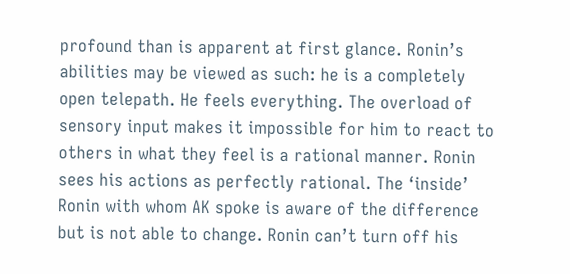profound than is apparent at first glance. Ronin’s abilities may be viewed as such: he is a completely open telepath. He feels everything. The overload of sensory input makes it impossible for him to react to others in what they feel is a rational manner. Ronin sees his actions as perfectly rational. The ‘inside’ Ronin with whom AK spoke is aware of the difference but is not able to change. Ronin can’t turn off his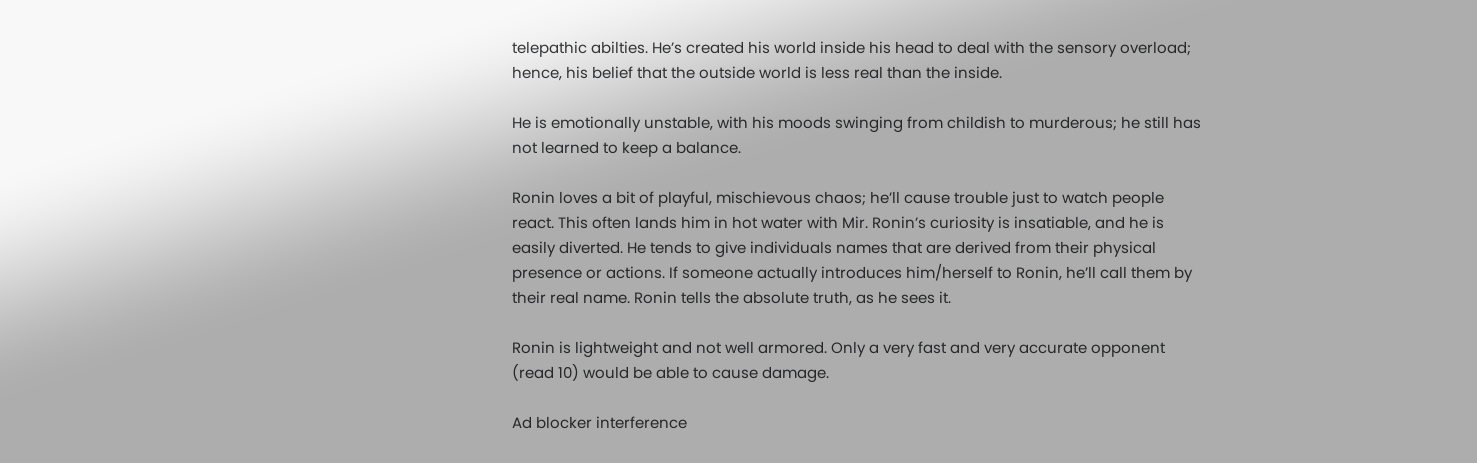telepathic abilties. He’s created his world inside his head to deal with the sensory overload; hence, his belief that the outside world is less real than the inside.

He is emotionally unstable, with his moods swinging from childish to murderous; he still has not learned to keep a balance.

Ronin loves a bit of playful, mischievous chaos; he’ll cause trouble just to watch people react. This often lands him in hot water with Mir. Ronin’s curiosity is insatiable, and he is easily diverted. He tends to give individuals names that are derived from their physical presence or actions. If someone actually introduces him/herself to Ronin, he’ll call them by their real name. Ronin tells the absolute truth, as he sees it.

Ronin is lightweight and not well armored. Only a very fast and very accurate opponent (read 10) would be able to cause damage.

Ad blocker interference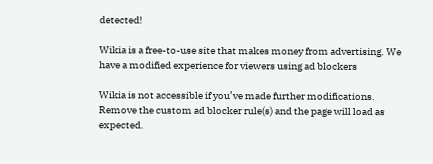detected!

Wikia is a free-to-use site that makes money from advertising. We have a modified experience for viewers using ad blockers

Wikia is not accessible if you’ve made further modifications. Remove the custom ad blocker rule(s) and the page will load as expected.